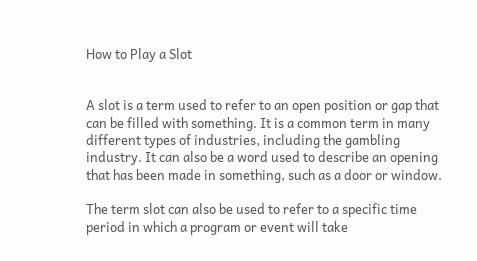How to Play a Slot


A slot is a term used to refer to an open position or gap that can be filled with something. It is a common term in many different types of industries, including the gambling industry. It can also be a word used to describe an opening that has been made in something, such as a door or window.

The term slot can also be used to refer to a specific time period in which a program or event will take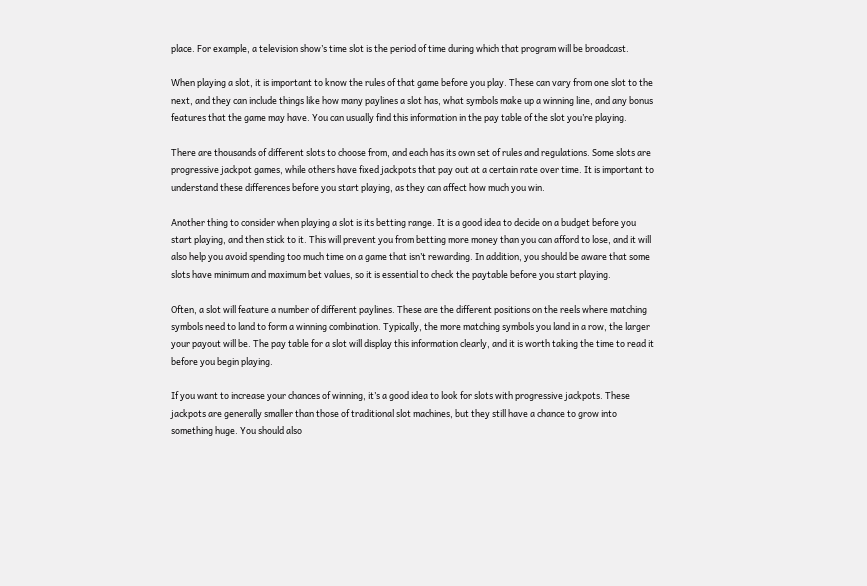place. For example, a television show’s time slot is the period of time during which that program will be broadcast.

When playing a slot, it is important to know the rules of that game before you play. These can vary from one slot to the next, and they can include things like how many paylines a slot has, what symbols make up a winning line, and any bonus features that the game may have. You can usually find this information in the pay table of the slot you’re playing.

There are thousands of different slots to choose from, and each has its own set of rules and regulations. Some slots are progressive jackpot games, while others have fixed jackpots that pay out at a certain rate over time. It is important to understand these differences before you start playing, as they can affect how much you win.

Another thing to consider when playing a slot is its betting range. It is a good idea to decide on a budget before you start playing, and then stick to it. This will prevent you from betting more money than you can afford to lose, and it will also help you avoid spending too much time on a game that isn’t rewarding. In addition, you should be aware that some slots have minimum and maximum bet values, so it is essential to check the paytable before you start playing.

Often, a slot will feature a number of different paylines. These are the different positions on the reels where matching symbols need to land to form a winning combination. Typically, the more matching symbols you land in a row, the larger your payout will be. The pay table for a slot will display this information clearly, and it is worth taking the time to read it before you begin playing.

If you want to increase your chances of winning, it’s a good idea to look for slots with progressive jackpots. These jackpots are generally smaller than those of traditional slot machines, but they still have a chance to grow into something huge. You should also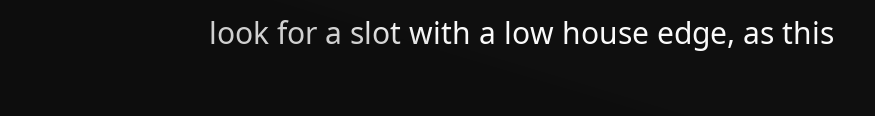look for a slot with a low house edge, as this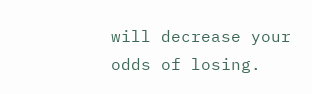will decrease your odds of losing.